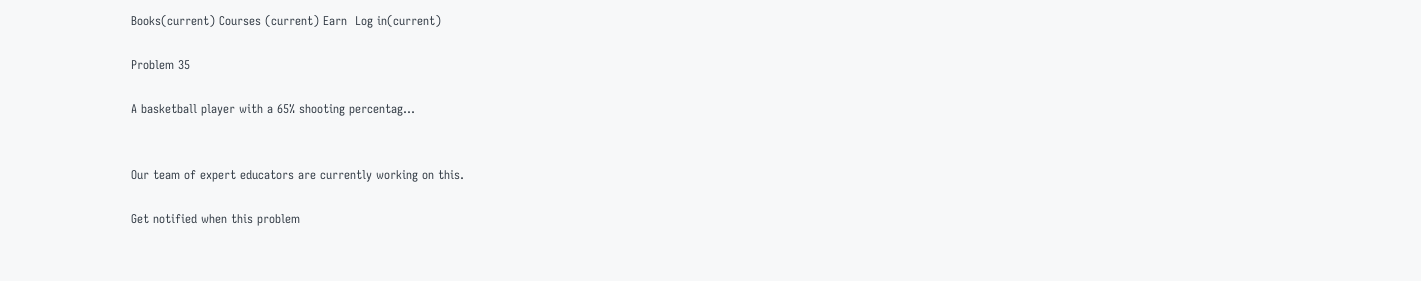Books(current) Courses (current) Earn  Log in(current)

Problem 35

A basketball player with a 65% shooting percentag…


Our team of expert educators are currently working on this.

Get notified when this problem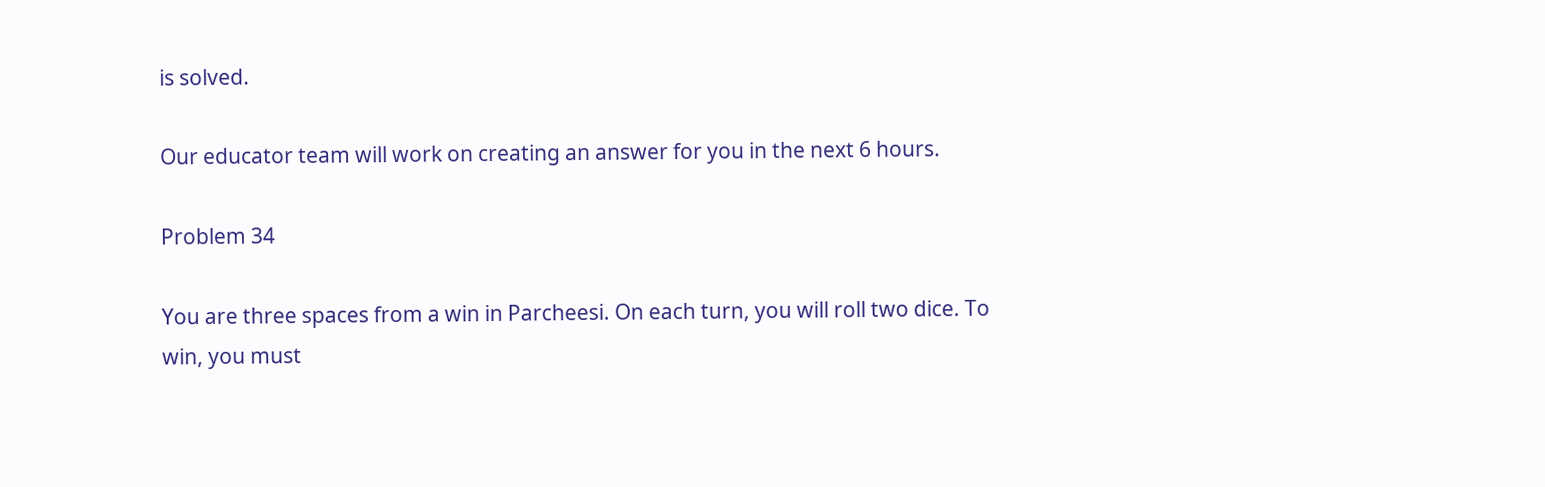is solved.

Our educator team will work on creating an answer for you in the next 6 hours.

Problem 34

You are three spaces from a win in Parcheesi. On each turn, you will roll two dice. To win, you must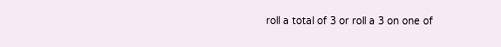roll a total of 3 or roll a 3 on one of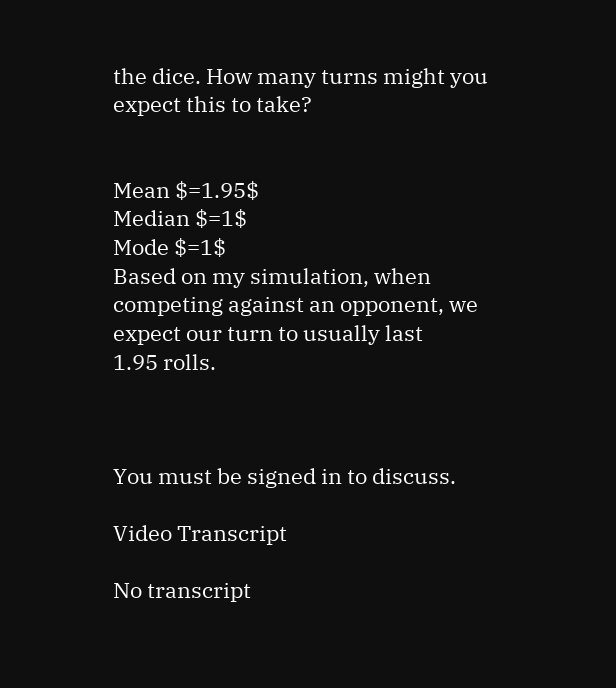the dice. How many turns might you expect this to take?


Mean $=1.95$
Median $=1$
Mode $=1$
Based on my simulation, when competing against an opponent, we expect our turn to usually last
1.95 rolls.



You must be signed in to discuss.

Video Transcript

No transcript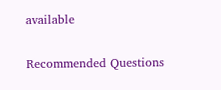available

Recommended Questions